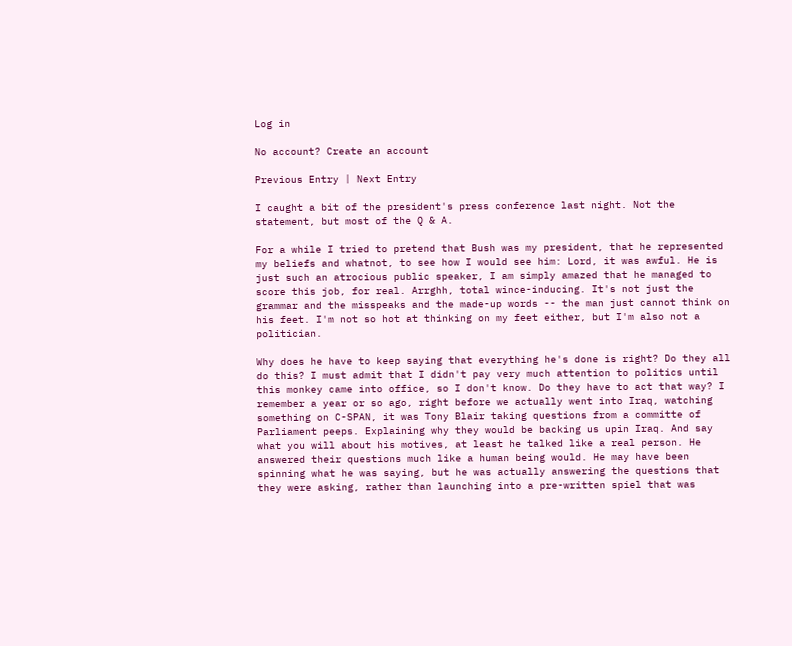Log in

No account? Create an account

Previous Entry | Next Entry

I caught a bit of the president's press conference last night. Not the statement, but most of the Q & A.

For a while I tried to pretend that Bush was my president, that he represented my beliefs and whatnot, to see how I would see him: Lord, it was awful. He is just such an atrocious public speaker, I am simply amazed that he managed to score this job, for real. Arrghh, total wince-inducing. It's not just the grammar and the misspeaks and the made-up words -- the man just cannot think on his feet. I'm not so hot at thinking on my feet either, but I'm also not a politician.

Why does he have to keep saying that everything he's done is right? Do they all do this? I must admit that I didn't pay very much attention to politics until this monkey came into office, so I don't know. Do they have to act that way? I remember a year or so ago, right before we actually went into Iraq, watching something on C-SPAN, it was Tony Blair taking questions from a committe of Parliament peeps. Explaining why they would be backing us upin Iraq. And say what you will about his motives, at least he talked like a real person. He answered their questions much like a human being would. He may have been spinning what he was saying, but he was actually answering the questions that they were asking, rather than launching into a pre-written spiel that was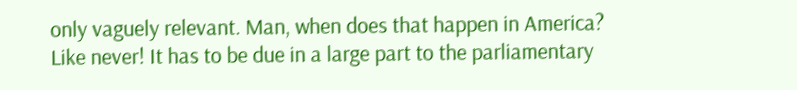only vaguely relevant. Man, when does that happen in America? Like never! It has to be due in a large part to the parliamentary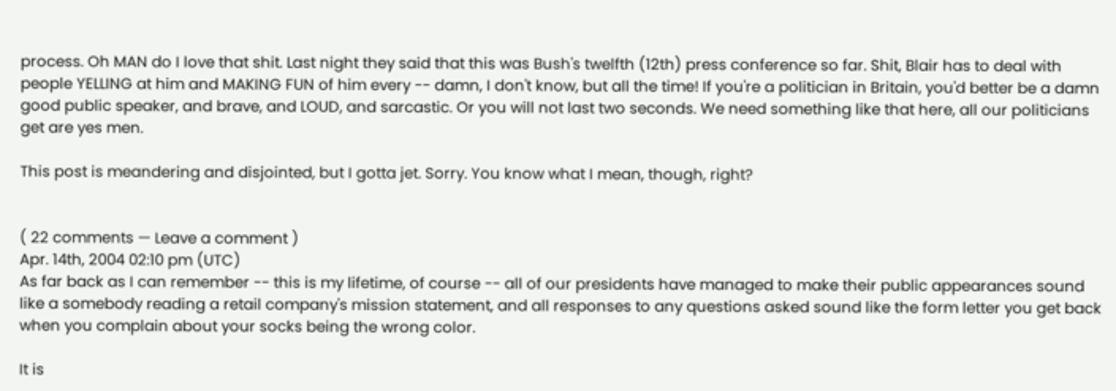process. Oh MAN do I love that shit. Last night they said that this was Bush's twelfth (12th) press conference so far. Shit, Blair has to deal with people YELLING at him and MAKING FUN of him every -- damn, I don't know, but all the time! If you're a politician in Britain, you'd better be a damn good public speaker, and brave, and LOUD, and sarcastic. Or you will not last two seconds. We need something like that here, all our politicians get are yes men.

This post is meandering and disjointed, but I gotta jet. Sorry. You know what I mean, though, right?


( 22 comments — Leave a comment )
Apr. 14th, 2004 02:10 pm (UTC)
As far back as I can remember -- this is my lifetime, of course -- all of our presidents have managed to make their public appearances sound like a somebody reading a retail company's mission statement, and all responses to any questions asked sound like the form letter you get back when you complain about your socks being the wrong color.

It is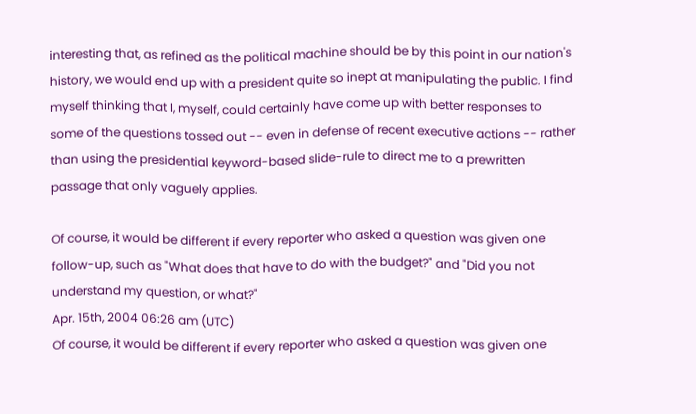interesting that, as refined as the political machine should be by this point in our nation's history, we would end up with a president quite so inept at manipulating the public. I find myself thinking that I, myself, could certainly have come up with better responses to some of the questions tossed out -- even in defense of recent executive actions -- rather than using the presidential keyword-based slide-rule to direct me to a prewritten passage that only vaguely applies.

Of course, it would be different if every reporter who asked a question was given one follow-up, such as "What does that have to do with the budget?" and "Did you not understand my question, or what?"
Apr. 15th, 2004 06:26 am (UTC)
Of course, it would be different if every reporter who asked a question was given one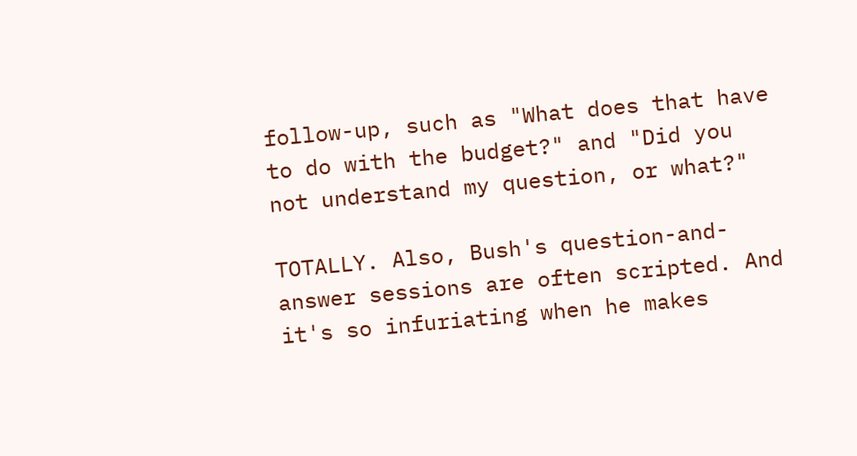follow-up, such as "What does that have to do with the budget?" and "Did you not understand my question, or what?"

TOTALLY. Also, Bush's question-and-answer sessions are often scripted. And it's so infuriating when he makes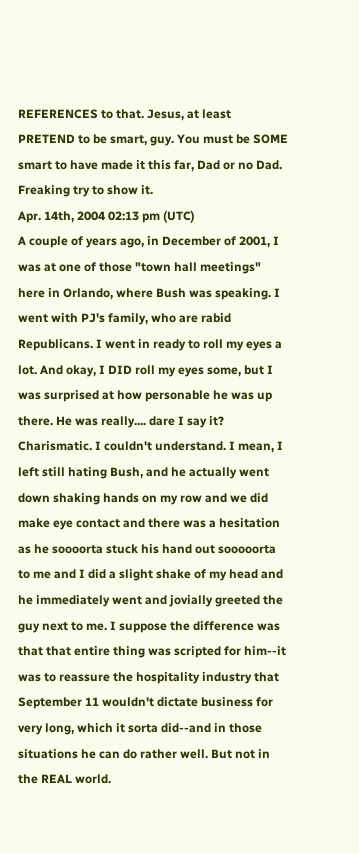REFERENCES to that. Jesus, at least PRETEND to be smart, guy. You must be SOME smart to have made it this far, Dad or no Dad. Freaking try to show it.
Apr. 14th, 2004 02:13 pm (UTC)
A couple of years ago, in December of 2001, I was at one of those "town hall meetings" here in Orlando, where Bush was speaking. I went with PJ's family, who are rabid Republicans. I went in ready to roll my eyes a lot. And okay, I DID roll my eyes some, but I was surprised at how personable he was up there. He was really.... dare I say it? Charismatic. I couldn't understand. I mean, I left still hating Bush, and he actually went down shaking hands on my row and we did make eye contact and there was a hesitation as he soooorta stuck his hand out sooooorta to me and I did a slight shake of my head and he immediately went and jovially greeted the guy next to me. I suppose the difference was that that entire thing was scripted for him--it was to reassure the hospitality industry that September 11 wouldn't dictate business for very long, which it sorta did--and in those situations he can do rather well. But not in the REAL world.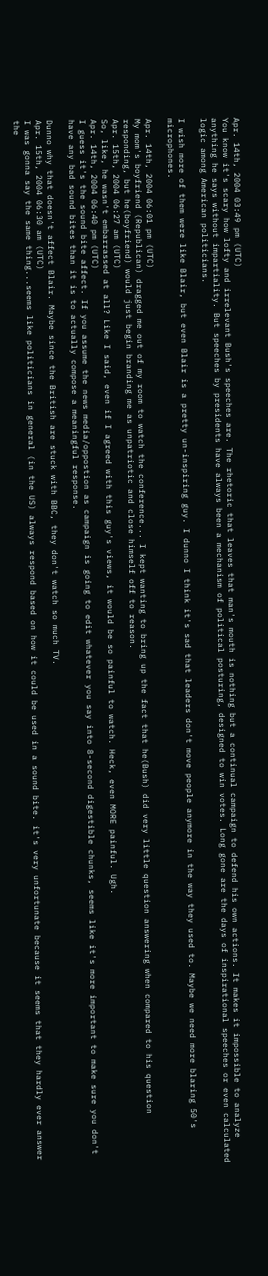Apr. 14th, 2004 03:49 pm (UTC)
You know it's scary how lofty and irrelevant Bush's speeches are. The rhetoric that leaves that man's mouth is nothing but a continual campaign to defend his own actions. It makes it impossible to analyze anything he says without impartiality. But speeches by presidents have always been a mechanism of political posturing, designed to win votes. Long gone are the days of inspirational speeches or even calculated logic among American politicians.

I wish more of them were like Blair, but even Blair is a pretty un-inspiring guy. I dunno I think it's sad that leaders don't move people anymore in the way they used to. Maybe we need more blaring 50's microphones.

Apr. 14th, 2004 06:01 pm (UTC)
My mom's boyfriend (Republican) dragged me out of my room to watch the conference... I kept wanting to bring up the fact that he(Bush) did very little question answering when compared to his question responding, but he(boyfriend) would just begin branding me as unpatriotic and close himself off to reason.
Apr. 15th, 2004 06:27 am (UTC)
So, like, he wasn't embarrassed at all? Like I said, even if I agreed with this guy's views, it would be so painful to watch. Heck, even MORE painful. Ugh.
Apr. 14th, 2004 06:40 pm (UTC)
I guess it's the sound bite affect. If you assume the news media/oppostion as campaign is going to edit whatever you say into 8-second digestible chunks, seems like it's more important to make sure you don't have any bad sound bites than it is to actually compose a meaningful response.

Dunno why that doesn't affect Blair. Maybe since the British are stuck with BBC, they don't watch so much TV.
Apr. 15th, 2004 06:30 am (UTC)
I was gonna say the same thing...seems like politicians in general (in the US) always respond based on how it could be used in a sound bite. it's very unfortunate because it seems that they hardly ever answer the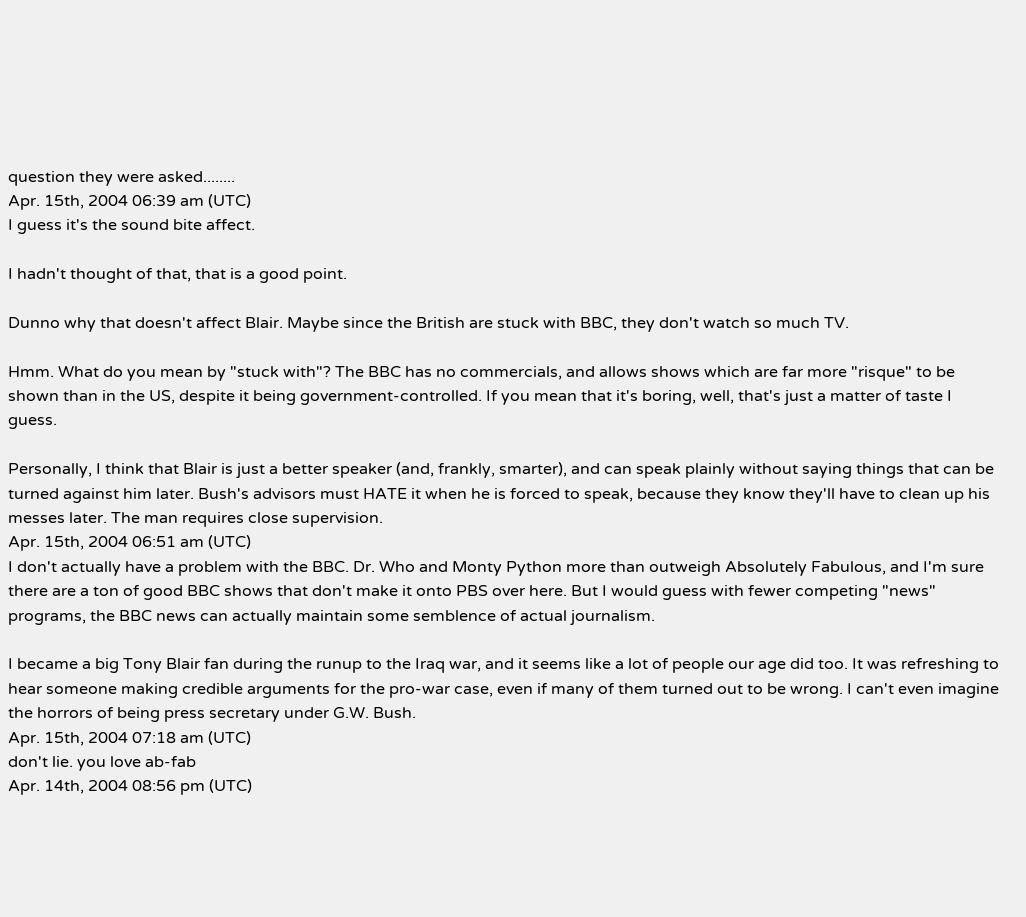question they were asked........
Apr. 15th, 2004 06:39 am (UTC)
I guess it's the sound bite affect.

I hadn't thought of that, that is a good point.

Dunno why that doesn't affect Blair. Maybe since the British are stuck with BBC, they don't watch so much TV.

Hmm. What do you mean by "stuck with"? The BBC has no commercials, and allows shows which are far more "risque" to be shown than in the US, despite it being government-controlled. If you mean that it's boring, well, that's just a matter of taste I guess.

Personally, I think that Blair is just a better speaker (and, frankly, smarter), and can speak plainly without saying things that can be turned against him later. Bush's advisors must HATE it when he is forced to speak, because they know they'll have to clean up his messes later. The man requires close supervision.
Apr. 15th, 2004 06:51 am (UTC)
I don't actually have a problem with the BBC. Dr. Who and Monty Python more than outweigh Absolutely Fabulous, and I'm sure there are a ton of good BBC shows that don't make it onto PBS over here. But I would guess with fewer competing "news" programs, the BBC news can actually maintain some semblence of actual journalism.

I became a big Tony Blair fan during the runup to the Iraq war, and it seems like a lot of people our age did too. It was refreshing to hear someone making credible arguments for the pro-war case, even if many of them turned out to be wrong. I can't even imagine the horrors of being press secretary under G.W. Bush.
Apr. 15th, 2004 07:18 am (UTC)
don't lie. you love ab-fab
Apr. 14th, 2004 08:56 pm (UTC)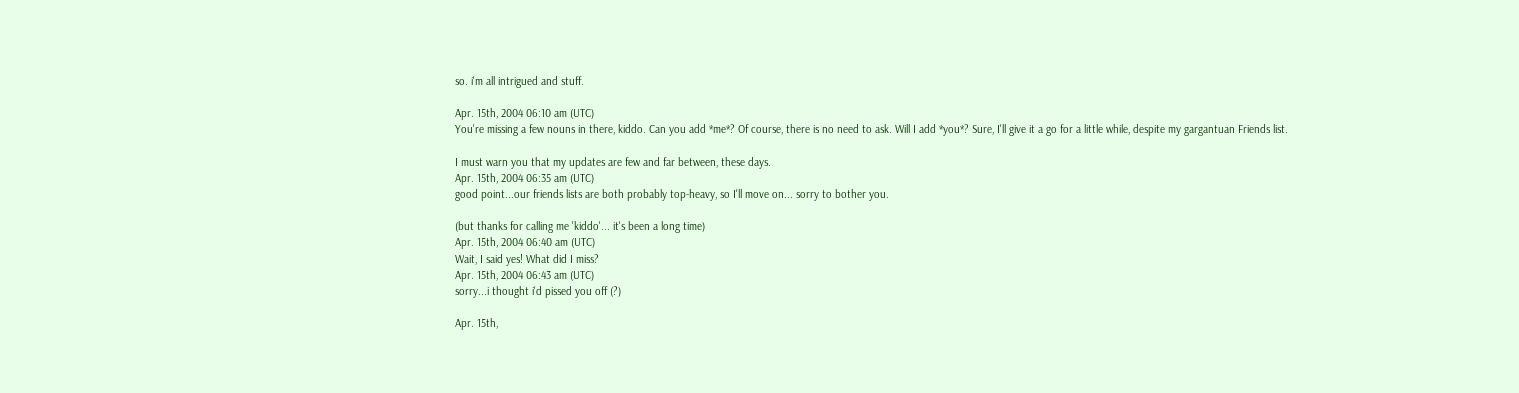so. i'm all intrigued and stuff.

Apr. 15th, 2004 06:10 am (UTC)
You're missing a few nouns in there, kiddo. Can you add *me*? Of course, there is no need to ask. Will I add *you*? Sure, I'll give it a go for a little while, despite my gargantuan Friends list.

I must warn you that my updates are few and far between, these days.
Apr. 15th, 2004 06:35 am (UTC)
good point...our friends lists are both probably top-heavy, so I'll move on... sorry to bother you.

(but thanks for calling me 'kiddo'... it's been a long time)
Apr. 15th, 2004 06:40 am (UTC)
Wait, I said yes! What did I miss?
Apr. 15th, 2004 06:43 am (UTC)
sorry...i thought i'd pissed you off (?)

Apr. 15th,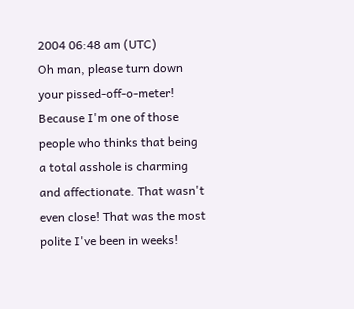2004 06:48 am (UTC)
Oh man, please turn down your pissed-off-o-meter! Because I'm one of those people who thinks that being a total asshole is charming and affectionate. That wasn't even close! That was the most polite I've been in weeks!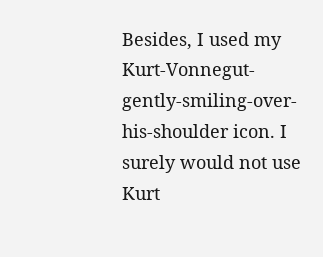Besides, I used my Kurt-Vonnegut-gently-smiling-over-his-shoulder icon. I surely would not use Kurt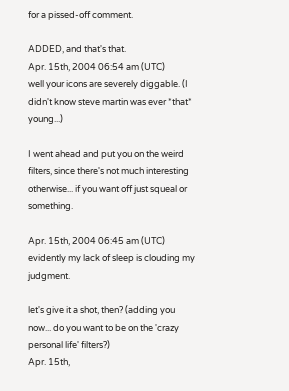for a pissed-off comment.

ADDED, and that's that.
Apr. 15th, 2004 06:54 am (UTC)
well your icons are severely diggable. (I didn't know steve martin was ever *that* young...)

I went ahead and put you on the weird filters, since there's not much interesting otherwise... if you want off just squeal or something.

Apr. 15th, 2004 06:45 am (UTC)
evidently my lack of sleep is clouding my judgment.

let's give it a shot, then? (adding you now... do you want to be on the 'crazy personal life' filters?)
Apr. 15th,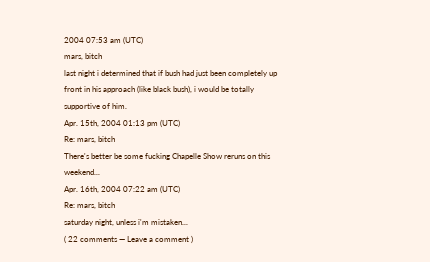2004 07:53 am (UTC)
mars, bitch
last night i determined that if bush had just been completely up front in his approach (like black bush), i would be totally supportive of him.
Apr. 15th, 2004 01:13 pm (UTC)
Re: mars, bitch
There's better be some fucking Chapelle Show reruns on this weekend...
Apr. 16th, 2004 07:22 am (UTC)
Re: mars, bitch
saturday night, unless i'm mistaken...
( 22 comments — Leave a comment )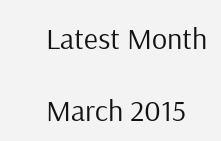Latest Month

March 2015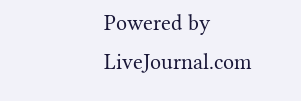Powered by LiveJournal.com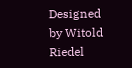Designed by Witold Riedel